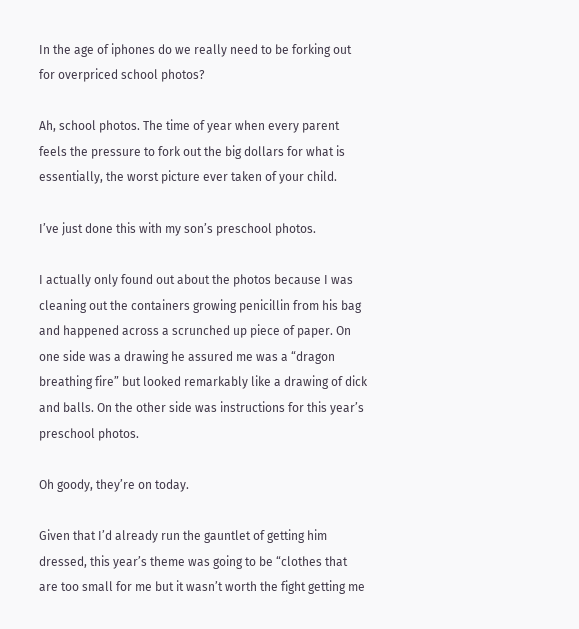In the age of iphones do we really need to be forking out for overpriced school photos?

Ah, school photos. The time of year when every parent feels the pressure to fork out the big dollars for what is essentially, the worst picture ever taken of your child.

I’ve just done this with my son’s preschool photos.

I actually only found out about the photos because I was cleaning out the containers growing penicillin from his bag and happened across a scrunched up piece of paper. On one side was a drawing he assured me was a “dragon breathing fire” but looked remarkably like a drawing of dick and balls. On the other side was instructions for this year’s preschool photos.

Oh goody, they’re on today.

Given that I’d already run the gauntlet of getting him dressed, this year’s theme was going to be “clothes that are too small for me but it wasn’t worth the fight getting me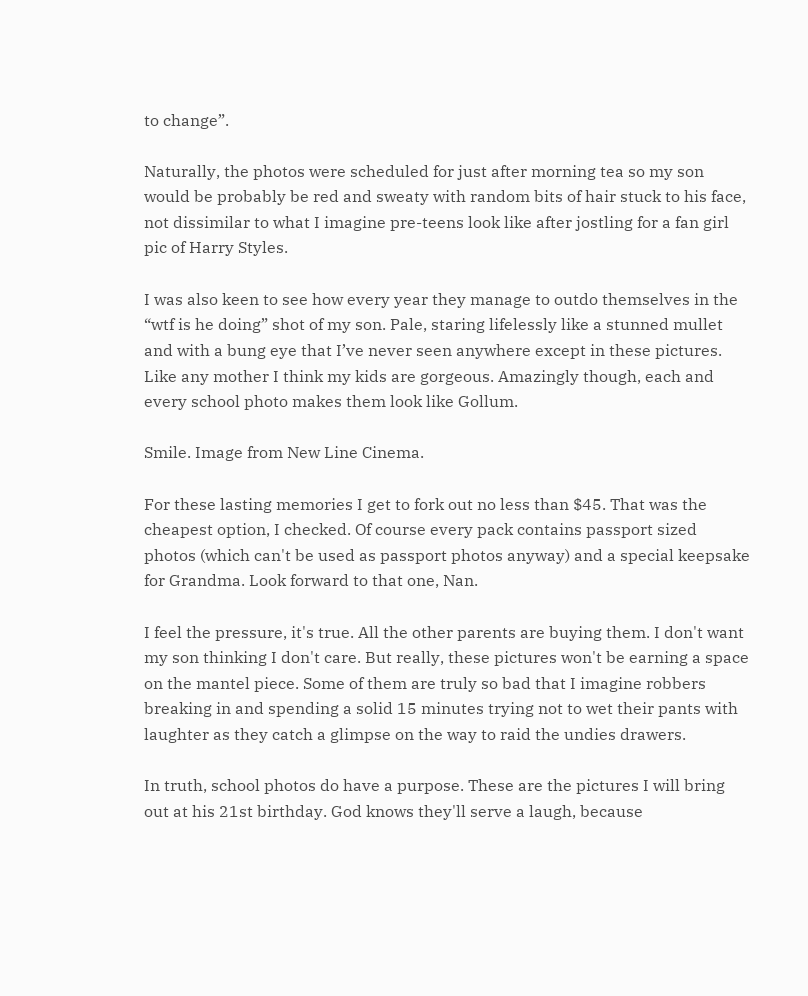to change”.

Naturally, the photos were scheduled for just after morning tea so my son would be probably be red and sweaty with random bits of hair stuck to his face, not dissimilar to what I imagine pre-teens look like after jostling for a fan girl pic of Harry Styles.

I was also keen to see how every year they manage to outdo themselves in the “wtf is he doing” shot of my son. Pale, staring lifelessly like a stunned mullet and with a bung eye that I’ve never seen anywhere except in these pictures. Like any mother I think my kids are gorgeous. Amazingly though, each and every school photo makes them look like Gollum.

Smile. Image from New Line Cinema.

For these lasting memories I get to fork out no less than $45. That was the cheapest option, I checked. Of course every pack contains passport sized photos (which can't be used as passport photos anyway) and a special keepsake for Grandma. Look forward to that one, Nan.

I feel the pressure, it's true. All the other parents are buying them. I don't want my son thinking I don't care. But really, these pictures won't be earning a space on the mantel piece. Some of them are truly so bad that I imagine robbers breaking in and spending a solid 15 minutes trying not to wet their pants with laughter as they catch a glimpse on the way to raid the undies drawers.

In truth, school photos do have a purpose. These are the pictures I will bring out at his 21st birthday. God knows they'll serve a laugh, because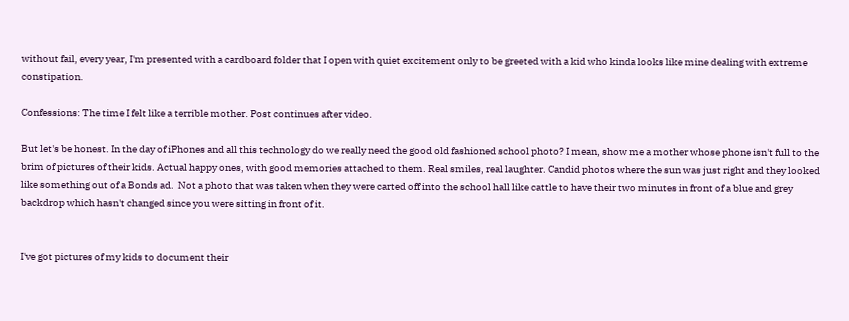without fail, every year, I'm presented with a cardboard folder that I open with quiet excitement only to be greeted with a kid who kinda looks like mine dealing with extreme constipation.

Confessions: The time I felt like a terrible mother. Post continues after video.

But let's be honest. In the day of iPhones and all this technology do we really need the good old fashioned school photo? I mean, show me a mother whose phone isn't full to the brim of pictures of their kids. Actual happy ones, with good memories attached to them. Real smiles, real laughter. Candid photos where the sun was just right and they looked like something out of a Bonds ad.  Not a photo that was taken when they were carted off into the school hall like cattle to have their two minutes in front of a blue and grey backdrop which hasn't changed since you were sitting in front of it.


I've got pictures of my kids to document their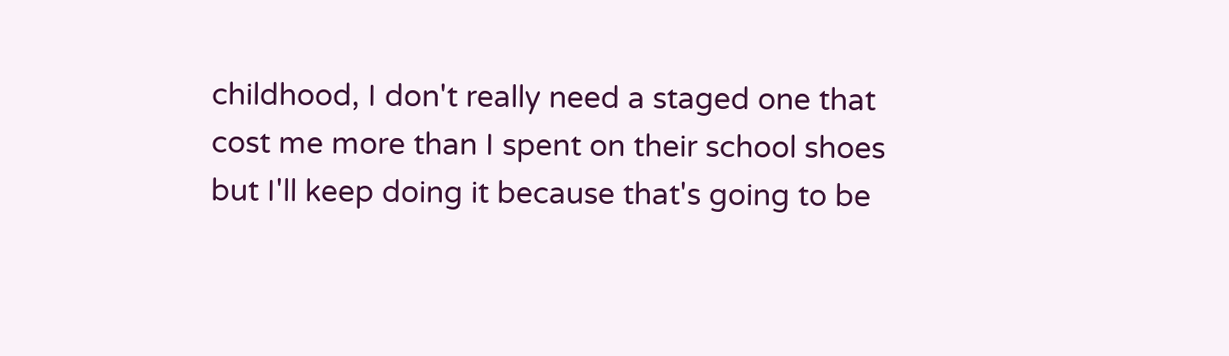childhood, I don't really need a staged one that cost me more than I spent on their school shoes but I'll keep doing it because that's going to be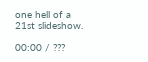one hell of a 21st slideshow.

00:00 / ???